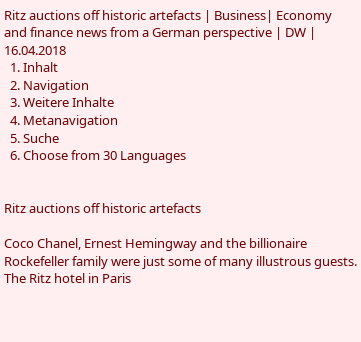Ritz auctions off historic artefacts | Business| Economy and finance news from a German perspective | DW | 16.04.2018
  1. Inhalt
  2. Navigation
  3. Weitere Inhalte
  4. Metanavigation
  5. Suche
  6. Choose from 30 Languages


Ritz auctions off historic artefacts

Coco Chanel, Ernest Hemingway and the billionaire Rockefeller family were just some of many illustrous guests. The Ritz hotel in Paris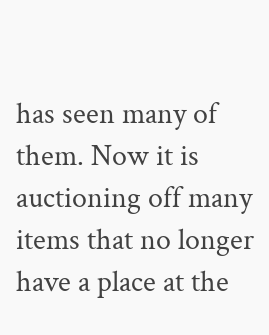has seen many of them. Now it is auctioning off many items that no longer have a place at the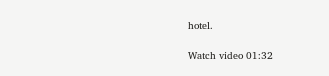hotel.

Watch video 01:32